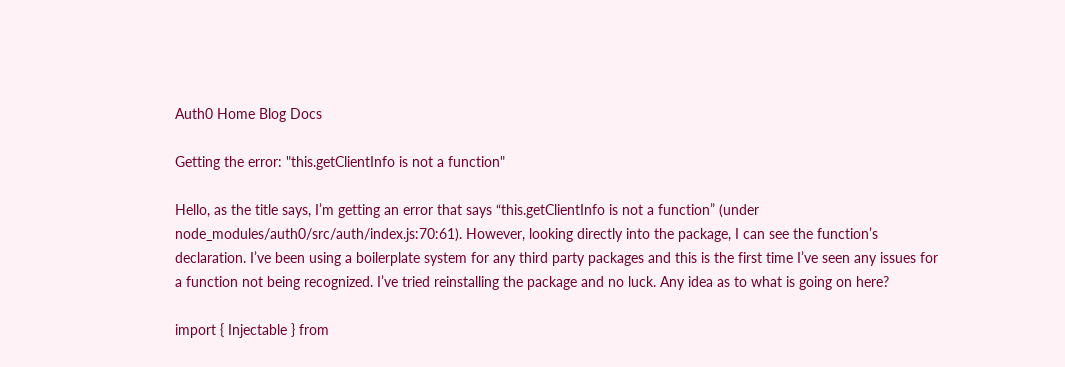Auth0 Home Blog Docs

Getting the error: "this.getClientInfo is not a function"

Hello, as the title says, I’m getting an error that says “this.getClientInfo is not a function” (under node_modules/auth0/src/auth/index.js:70:61). However, looking directly into the package, I can see the function’s declaration. I’ve been using a boilerplate system for any third party packages and this is the first time I’ve seen any issues for a function not being recognized. I’ve tried reinstalling the package and no luck. Any idea as to what is going on here?

import { Injectable } from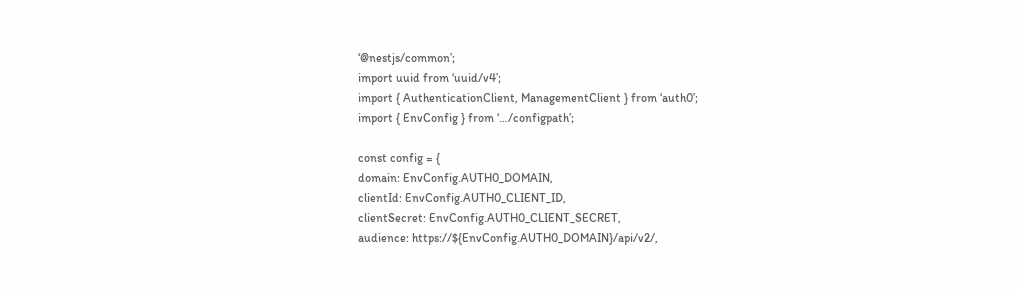‘@nestjs/common’;
import uuid from ‘uuid/v4’;
import { AuthenticationClient, ManagementClient } from ‘auth0’;
import { EnvConfig } from ‘…/configpath’;

const config = {
domain: EnvConfig.AUTH0_DOMAIN,
clientId: EnvConfig.AUTH0_CLIENT_ID,
clientSecret: EnvConfig.AUTH0_CLIENT_SECRET,
audience: https://${EnvConfig.AUTH0_DOMAIN}/api/v2/,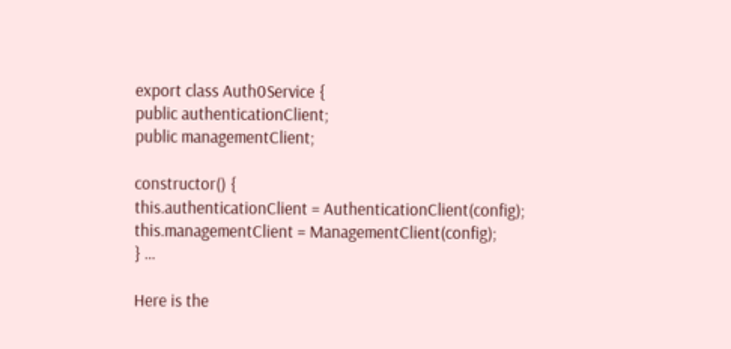export class Auth0Service {
public authenticationClient;
public managementClient;

constructor() {
this.authenticationClient = AuthenticationClient(config);
this.managementClient = ManagementClient(config);
} …

Here is the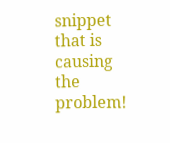snippet that is causing the problem!